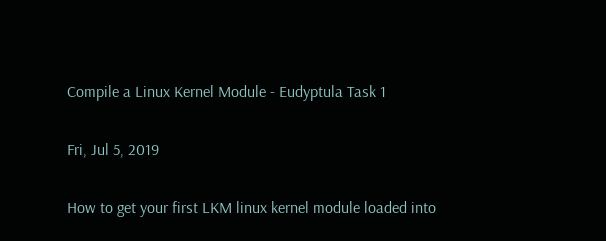Compile a Linux Kernel Module - Eudyptula Task 1

Fri, Jul 5, 2019

How to get your first LKM linux kernel module loaded into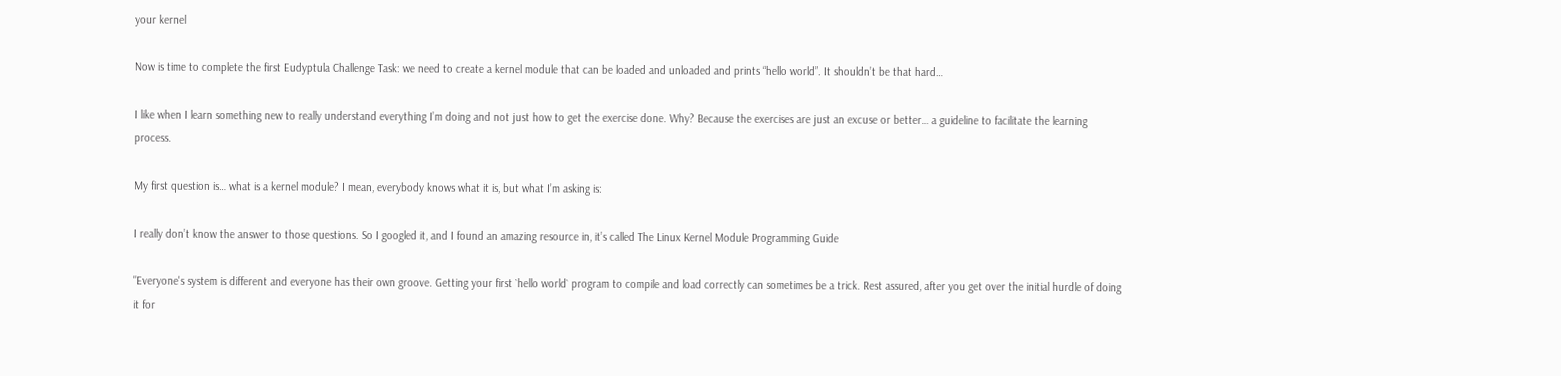your kernel

Now is time to complete the first Eudyptula Challenge Task: we need to create a kernel module that can be loaded and unloaded and prints “hello world”. It shouldn’t be that hard…

I like when I learn something new to really understand everything I’m doing and not just how to get the exercise done. Why? Because the exercises are just an excuse or better… a guideline to facilitate the learning process.

My first question is… what is a kernel module? I mean, everybody knows what it is, but what I’m asking is:

I really don’t know the answer to those questions. So I googled it, and I found an amazing resource in, it’s called The Linux Kernel Module Programming Guide

"Everyone's system is different and everyone has their own groove. Getting your first `hello world` program to compile and load correctly can sometimes be a trick. Rest assured, after you get over the initial hurdle of doing it for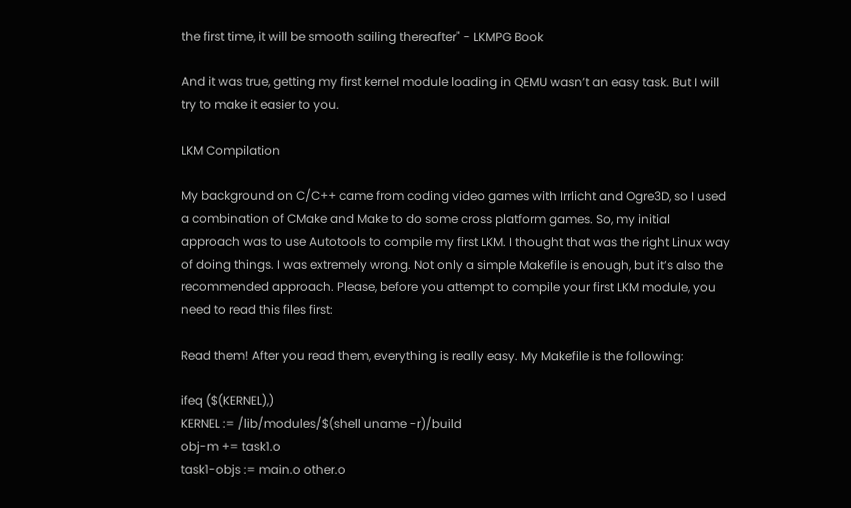the first time, it will be smooth sailing thereafter" - LKMPG Book

And it was true, getting my first kernel module loading in QEMU wasn’t an easy task. But I will try to make it easier to you.

LKM Compilation

My background on C/C++ came from coding video games with Irrlicht and Ogre3D, so I used a combination of CMake and Make to do some cross platform games. So, my initial approach was to use Autotools to compile my first LKM. I thought that was the right Linux way of doing things. I was extremely wrong. Not only a simple Makefile is enough, but it’s also the recommended approach. Please, before you attempt to compile your first LKM module, you need to read this files first:

Read them! After you read them, everything is really easy. My Makefile is the following:

ifeq ($(KERNEL),)
KERNEL := /lib/modules/$(shell uname -r)/build
obj-m += task1.o
task1-objs := main.o other.o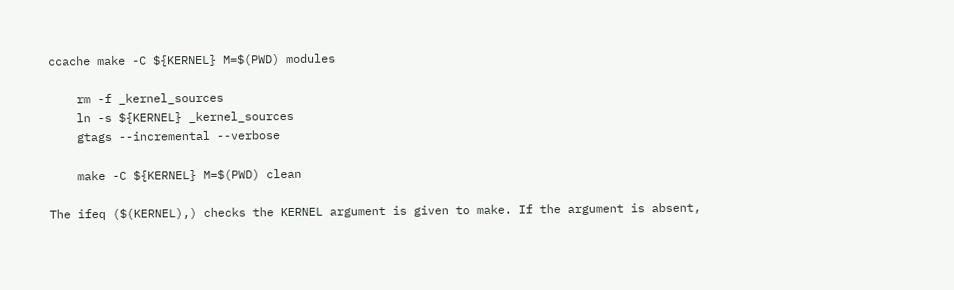ccache make -C ${KERNEL} M=$(PWD) modules

    rm -f _kernel_sources
    ln -s ${KERNEL} _kernel_sources
    gtags --incremental --verbose

    make -C ${KERNEL} M=$(PWD) clean

The ifeq ($(KERNEL),) checks the KERNEL argument is given to make. If the argument is absent,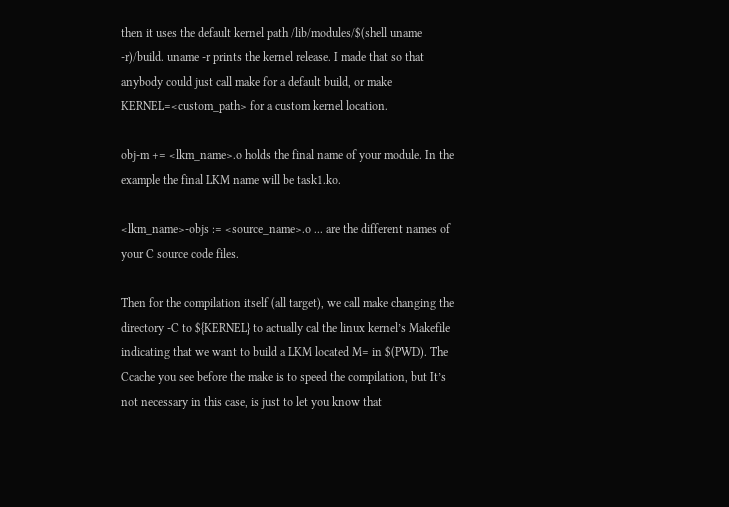then it uses the default kernel path /lib/modules/$(shell uname -r)/build. uname -r prints the kernel release. I made that so that anybody could just call make for a default build, or make KERNEL=<custom_path> for a custom kernel location.

obj-m += <lkm_name>.o holds the final name of your module. In the example the final LKM name will be task1.ko.

<lkm_name>-objs := <source_name>.o ... are the different names of your C source code files.

Then for the compilation itself (all target), we call make changing the directory -C to ${KERNEL} to actually cal the linux kernel’s Makefile indicating that we want to build a LKM located M= in $(PWD). The Ccache you see before the make is to speed the compilation, but It’s not necessary in this case, is just to let you know that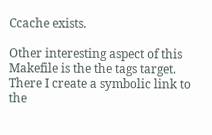Ccache exists.

Other interesting aspect of this Makefile is the the tags target. There I create a symbolic link to the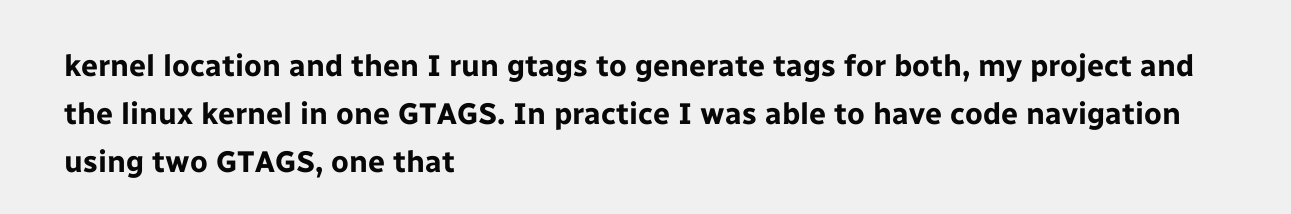kernel location and then I run gtags to generate tags for both, my project and the linux kernel in one GTAGS. In practice I was able to have code navigation using two GTAGS, one that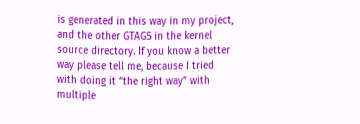is generated in this way in my project, and the other GTAGS in the kernel source directory. If you know a better way please tell me, because I tried with doing it “the right way” with multiple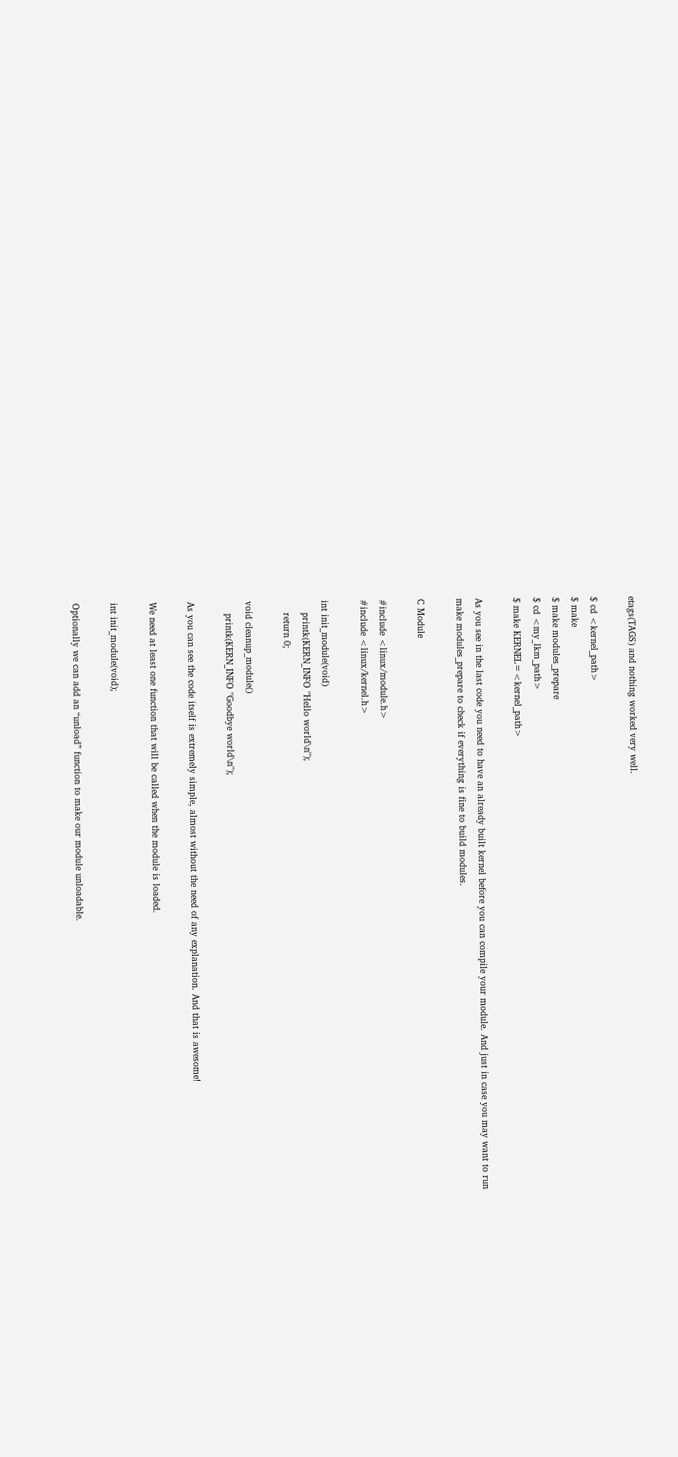etags(TAGS) and nothing worked very well.

$ cd <kernel_path>
$ make
$ make modules_prepare
$ cd <my_lkm_path>
$ make KERNEL=<kernel_path>

As you see in the last code you need to have an already built kernel before you can compile your module. And just in case you may want to run make modules_prepare to check if everything is fine to build modules.

C Module

#include <linux/module.h>
#include <linux/kernel.h>

int init_module(void)
    printk(KERN_INFO "Hello world\n");
    return 0;

void cleanup_module()
    printk(KERN_INFO "Goodbye world\n");

As you can see the code itself is extremely simple, almost without the need of any explanation. And that is awesome!

We need at least one function that will be called when the module is loaded.

int init_module(void);

Optionally we can add an “unload” function to make our module unloadable.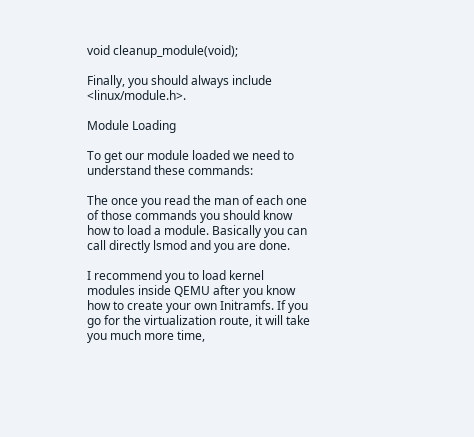void cleanup_module(void);

Finally, you should always include <linux/module.h>.

Module Loading

To get our module loaded we need to understand these commands:

The once you read the man of each one of those commands you should know how to load a module. Basically you can call directly lsmod and you are done.

I recommend you to load kernel modules inside QEMU after you know how to create your own Initramfs. If you go for the virtualization route, it will take you much more time,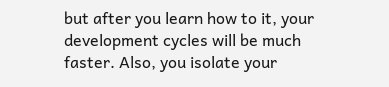but after you learn how to it, your development cycles will be much faster. Also, you isolate your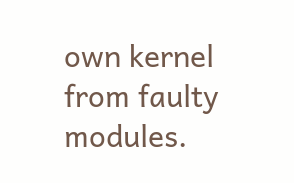own kernel from faulty modules.